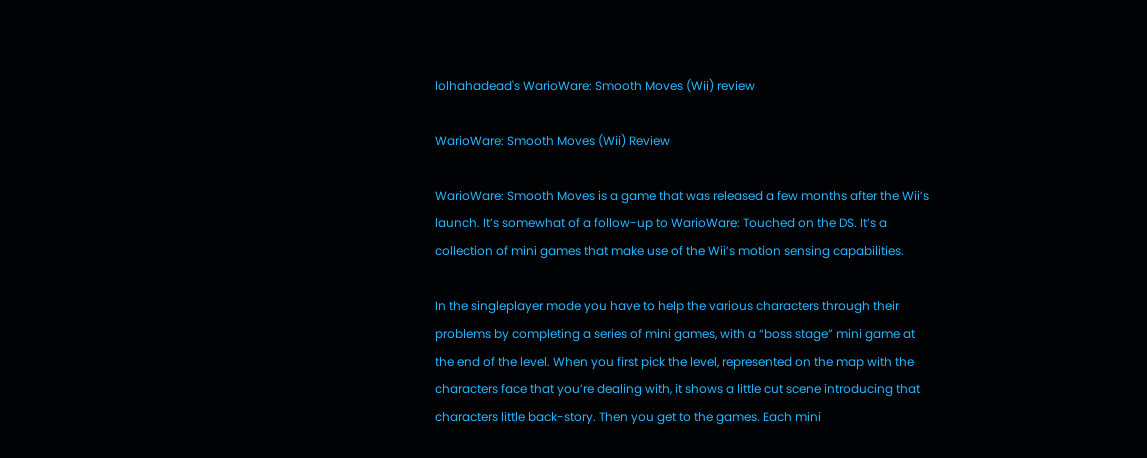lolhahadead's WarioWare: Smooth Moves (Wii) review

WarioWare: Smooth Moves (Wii) Review

WarioWare: Smooth Moves is a game that was released a few months after the Wii’s launch. It’s somewhat of a follow-up to WarioWare: Touched on the DS. It’s a collection of mini games that make use of the Wii’s motion sensing capabilities.

In the singleplayer mode you have to help the various characters through their problems by completing a series of mini games, with a “boss stage” mini game at the end of the level. When you first pick the level, represented on the map with the characters face that you’re dealing with, it shows a little cut scene introducing that characters little back-story. Then you get to the games. Each mini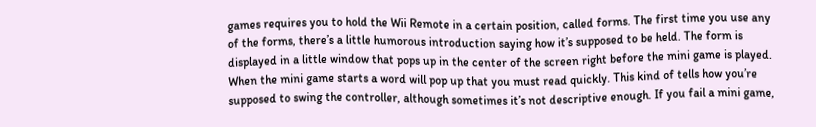games requires you to hold the Wii Remote in a certain position, called forms. The first time you use any of the forms, there’s a little humorous introduction saying how it’s supposed to be held. The form is displayed in a little window that pops up in the center of the screen right before the mini game is played. When the mini game starts a word will pop up that you must read quickly. This kind of tells how you’re supposed to swing the controller, although sometimes it’s not descriptive enough. If you fail a mini game,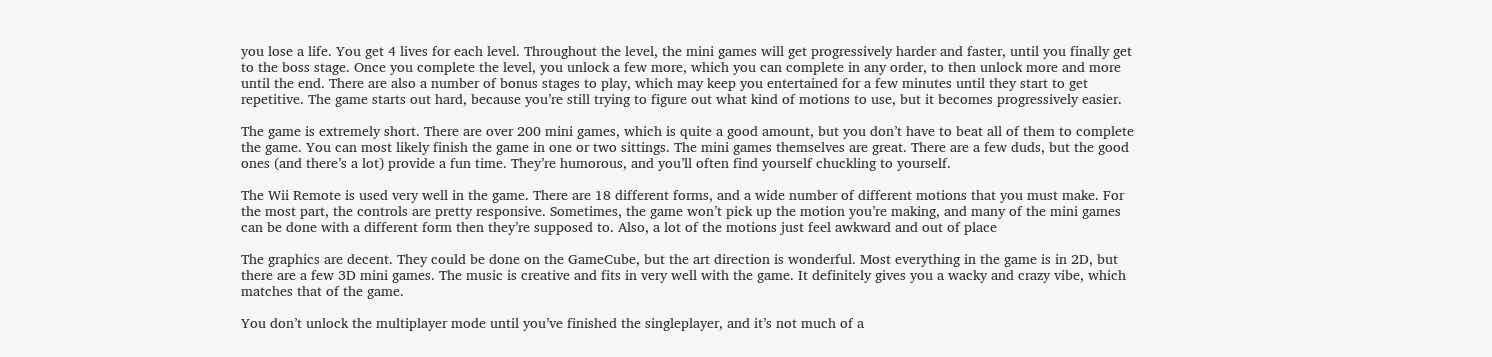you lose a life. You get 4 lives for each level. Throughout the level, the mini games will get progressively harder and faster, until you finally get to the boss stage. Once you complete the level, you unlock a few more, which you can complete in any order, to then unlock more and more until the end. There are also a number of bonus stages to play, which may keep you entertained for a few minutes until they start to get repetitive. The game starts out hard, because you’re still trying to figure out what kind of motions to use, but it becomes progressively easier.

The game is extremely short. There are over 200 mini games, which is quite a good amount, but you don’t have to beat all of them to complete the game. You can most likely finish the game in one or two sittings. The mini games themselves are great. There are a few duds, but the good ones (and there’s a lot) provide a fun time. They’re humorous, and you’ll often find yourself chuckling to yourself.

The Wii Remote is used very well in the game. There are 18 different forms, and a wide number of different motions that you must make. For the most part, the controls are pretty responsive. Sometimes, the game won’t pick up the motion you’re making, and many of the mini games can be done with a different form then they’re supposed to. Also, a lot of the motions just feel awkward and out of place

The graphics are decent. They could be done on the GameCube, but the art direction is wonderful. Most everything in the game is in 2D, but there are a few 3D mini games. The music is creative and fits in very well with the game. It definitely gives you a wacky and crazy vibe, which matches that of the game.

You don’t unlock the multiplayer mode until you’ve finished the singleplayer, and it’s not much of a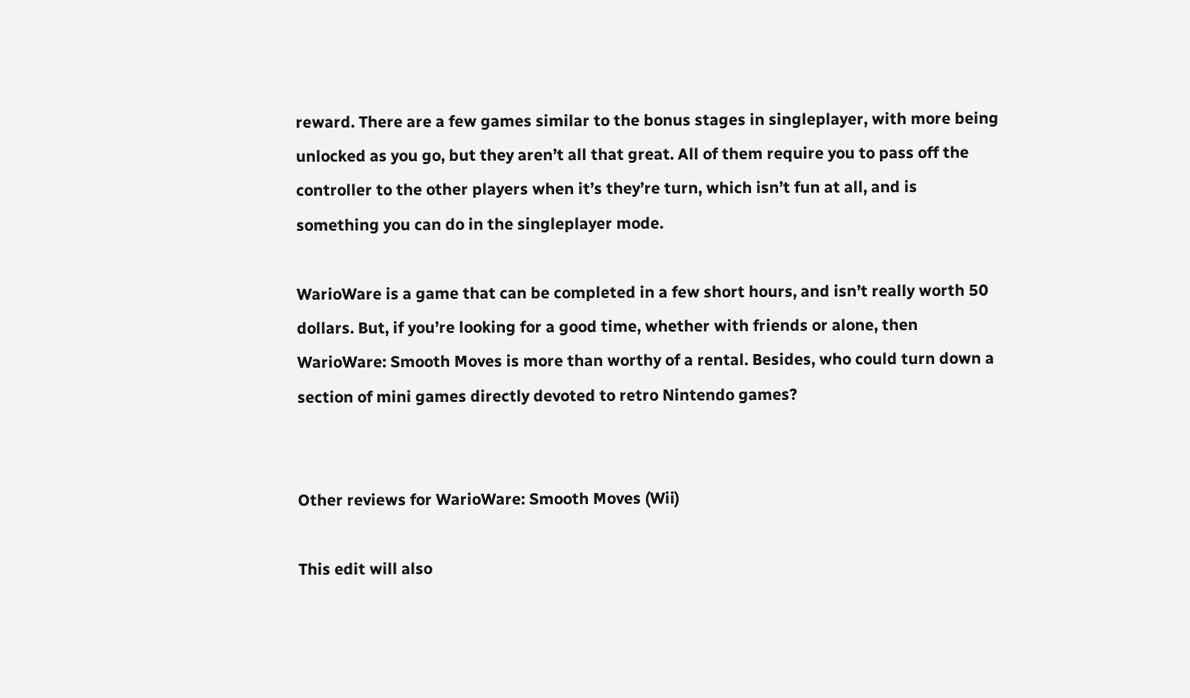reward. There are a few games similar to the bonus stages in singleplayer, with more being unlocked as you go, but they aren’t all that great. All of them require you to pass off the controller to the other players when it’s they’re turn, which isn’t fun at all, and is something you can do in the singleplayer mode.

WarioWare is a game that can be completed in a few short hours, and isn’t really worth 50 dollars. But, if you’re looking for a good time, whether with friends or alone, then WarioWare: Smooth Moves is more than worthy of a rental. Besides, who could turn down a section of mini games directly devoted to retro Nintendo games?


Other reviews for WarioWare: Smooth Moves (Wii)

This edit will also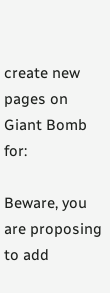create new pages on Giant Bomb for:

Beware, you are proposing to add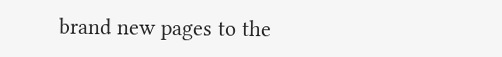brand new pages to the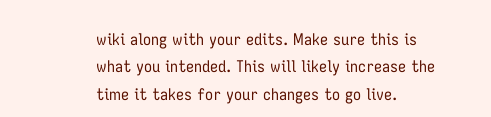wiki along with your edits. Make sure this is what you intended. This will likely increase the time it takes for your changes to go live.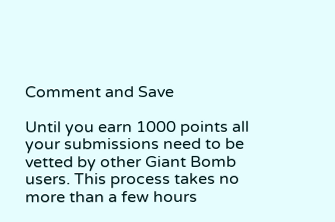Comment and Save

Until you earn 1000 points all your submissions need to be vetted by other Giant Bomb users. This process takes no more than a few hours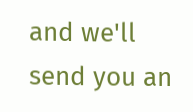and we'll send you an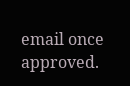email once approved.